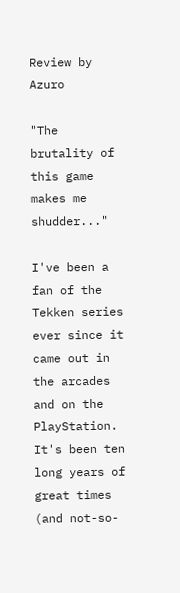Review by Azuro

"The brutality of this game makes me shudder..."

I've been a fan of the Tekken series ever since it came out in the arcades and on the PlayStation. It's been ten long years of great times (and not-so-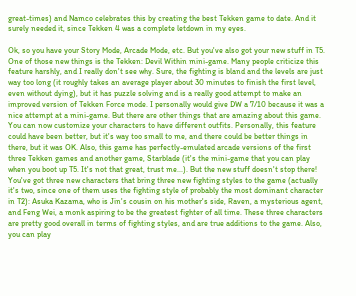great-times) and Namco celebrates this by creating the best Tekken game to date. And it surely needed it, since Tekken 4 was a complete letdown in my eyes.

Ok, so you have your Story Mode, Arcade Mode, etc. But you've also got your new stuff in T5. One of those new things is the Tekken: Devil Within mini-game. Many people criticize this feature harshly, and I really don't see why. Sure, the fighting is bland and the levels are just way too long (it roughly takes an average player about 30 minutes to finish the first level, even without dying), but it has puzzle solving and is a really good attempt to make an improved version of Tekken Force mode. I personally would give DW a 7/10 because it was a nice attempt at a mini-game. But there are other things that are amazing about this game. You can now customize your characters to have different outfits. Personally, this feature could have been better, but it's way too small to me, and there could be better things in there, but it was OK. Also, this game has perfectly-emulated arcade versions of the first three Tekken games and another game, Starblade (it's the mini-game that you can play when you boot up T5. It's not that great, trust me...). But the new stuff doesn't stop there! You've got three new characters that bring three new fighting styles to the game (actually it's two, since one of them uses the fighting style of probably the most dominant character in T2): Asuka Kazama, who is Jin's cousin on his mother's side, Raven, a mysterious agent, and Feng Wei, a monk aspiring to be the greatest fighter of all time. These three characters are pretty good overall in terms of fighting styles, and are true additions to the game. Also, you can play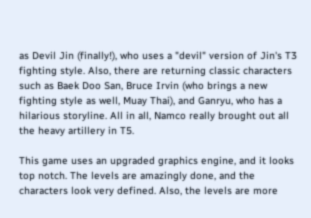as Devil Jin (finally!), who uses a "devil" version of Jin's T3 fighting style. Also, there are returning classic characters such as Baek Doo San, Bruce Irvin (who brings a new fighting style as well, Muay Thai), and Ganryu, who has a hilarious storyline. All in all, Namco really brought out all the heavy artillery in T5.

This game uses an upgraded graphics engine, and it looks top notch. The levels are amazingly done, and the characters look very defined. Also, the levels are more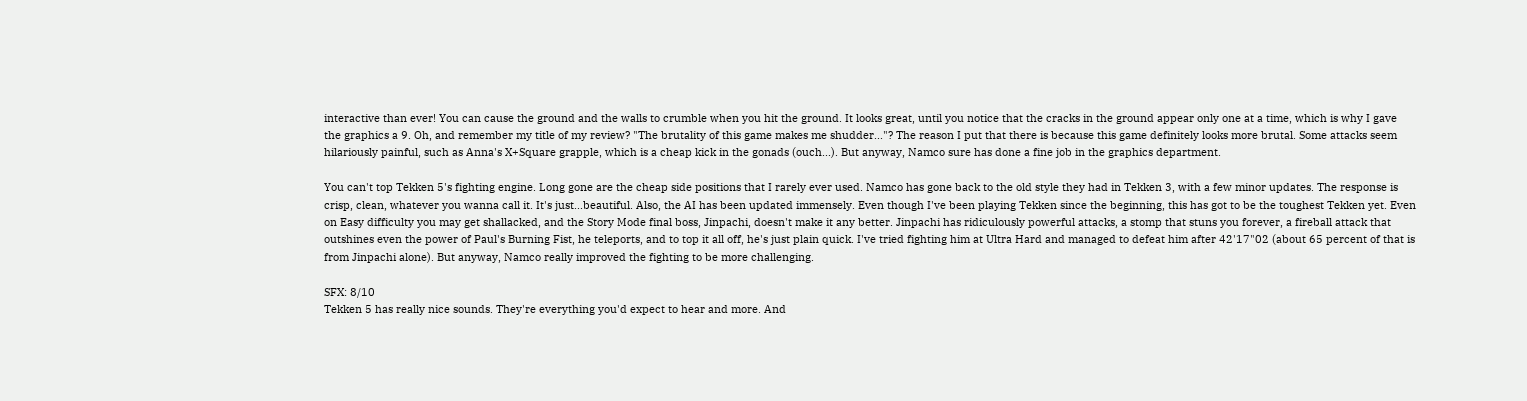interactive than ever! You can cause the ground and the walls to crumble when you hit the ground. It looks great, until you notice that the cracks in the ground appear only one at a time, which is why I gave the graphics a 9. Oh, and remember my title of my review? "The brutality of this game makes me shudder..."? The reason I put that there is because this game definitely looks more brutal. Some attacks seem hilariously painful, such as Anna's X+Square grapple, which is a cheap kick in the gonads (ouch...). But anyway, Namco sure has done a fine job in the graphics department.

You can't top Tekken 5's fighting engine. Long gone are the cheap side positions that I rarely ever used. Namco has gone back to the old style they had in Tekken 3, with a few minor updates. The response is crisp, clean, whatever you wanna call it. It's just...beautiful. Also, the AI has been updated immensely. Even though I've been playing Tekken since the beginning, this has got to be the toughest Tekken yet. Even on Easy difficulty you may get shallacked, and the Story Mode final boss, Jinpachi, doesn't make it any better. Jinpachi has ridiculously powerful attacks, a stomp that stuns you forever, a fireball attack that outshines even the power of Paul's Burning Fist, he teleports, and to top it all off, he's just plain quick. I've tried fighting him at Ultra Hard and managed to defeat him after 42'17"02 (about 65 percent of that is from Jinpachi alone). But anyway, Namco really improved the fighting to be more challenging.

SFX: 8/10
Tekken 5 has really nice sounds. They're everything you'd expect to hear and more. And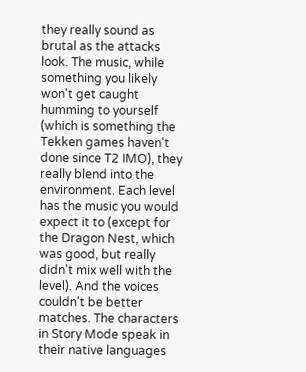they really sound as brutal as the attacks look. The music, while something you likely won't get caught humming to yourself (which is something the Tekken games haven't done since T2 IMO), they really blend into the environment. Each level has the music you would expect it to (except for the Dragon Nest, which was good, but really didn't mix well with the level). And the voices couldn't be better matches. The characters in Story Mode speak in their native languages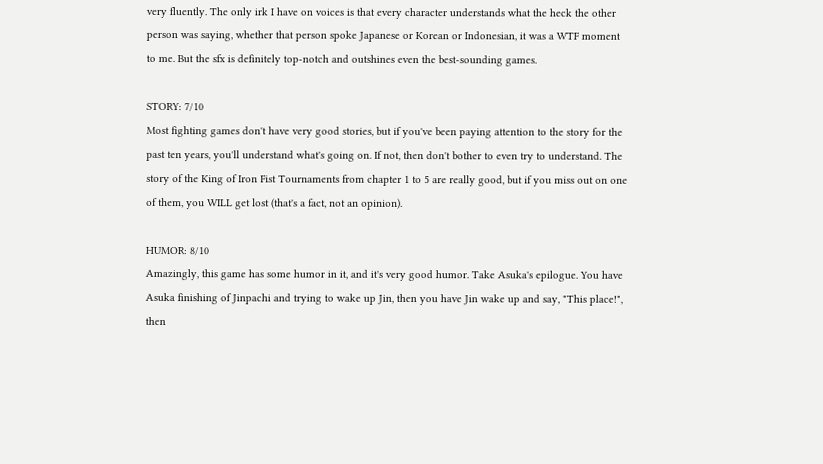very fluently. The only irk I have on voices is that every character understands what the heck the other person was saying, whether that person spoke Japanese or Korean or Indonesian, it was a WTF moment to me. But the sfx is definitely top-notch and outshines even the best-sounding games.

STORY: 7/10
Most fighting games don't have very good stories, but if you've been paying attention to the story for the past ten years, you'll understand what's going on. If not, then don't bother to even try to understand. The story of the King of Iron Fist Tournaments from chapter 1 to 5 are really good, but if you miss out on one of them, you WILL get lost (that's a fact, not an opinion).

HUMOR: 8/10
Amazingly, this game has some humor in it, and it's very good humor. Take Asuka's epilogue. You have Asuka finishing of Jinpachi and trying to wake up Jin, then you have Jin wake up and say, "This place!", then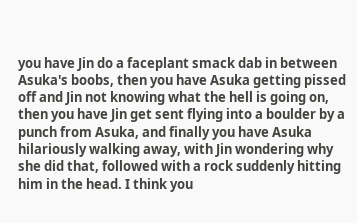you have Jin do a faceplant smack dab in between Asuka's boobs, then you have Asuka getting pissed off and Jin not knowing what the hell is going on, then you have Jin get sent flying into a boulder by a punch from Asuka, and finally you have Asuka hilariously walking away, with Jin wondering why she did that, followed with a rock suddenly hitting him in the head. I think you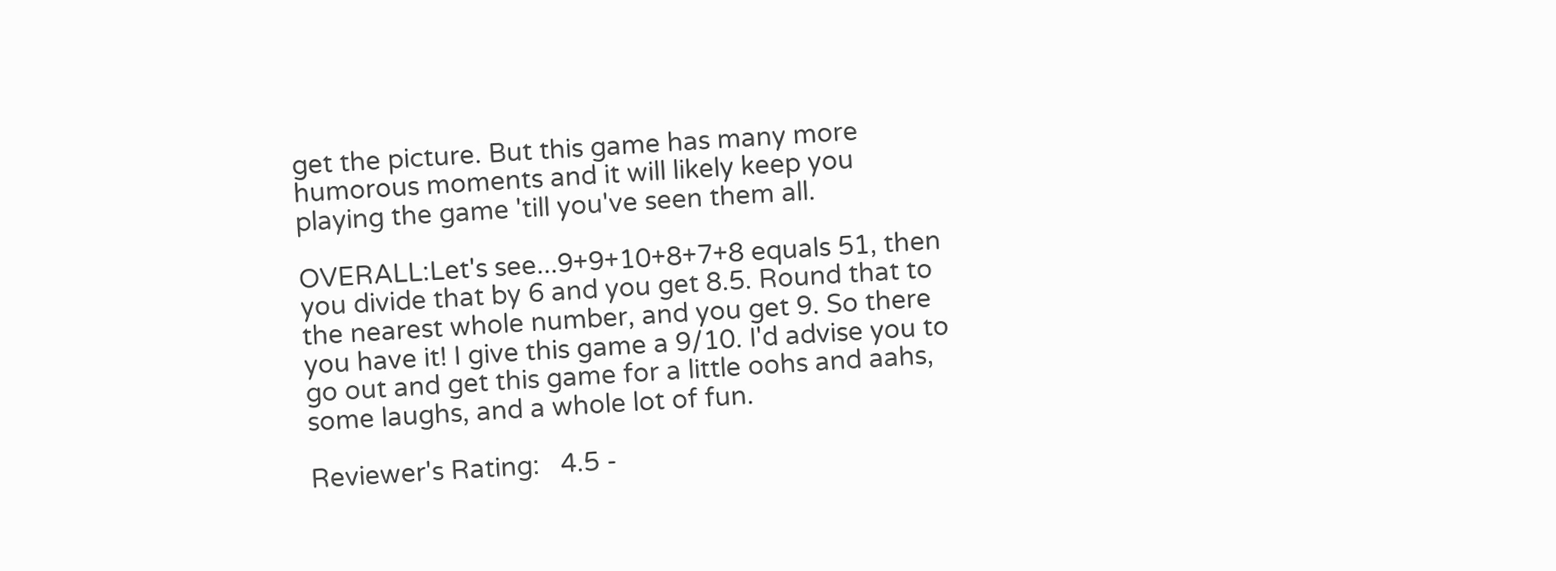get the picture. But this game has many more humorous moments and it will likely keep you playing the game 'till you've seen them all.

OVERALL:Let's see...9+9+10+8+7+8 equals 51, then you divide that by 6 and you get 8.5. Round that to the nearest whole number, and you get 9. So there you have it! I give this game a 9/10. I'd advise you to go out and get this game for a little oohs and aahs, some laughs, and a whole lot of fun.

Reviewer's Rating:   4.5 -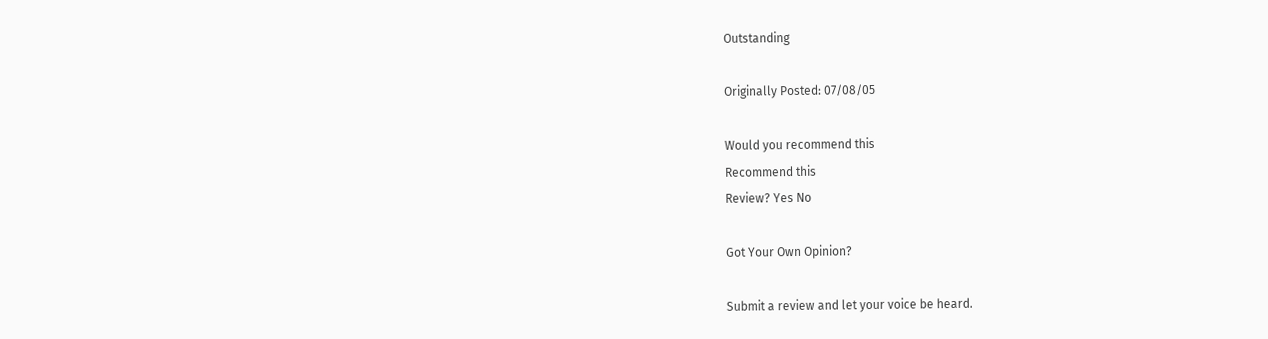Outstanding

Originally Posted: 07/08/05

Would you recommend this
Recommend this
Review? Yes No

Got Your Own Opinion?

Submit a review and let your voice be heard.